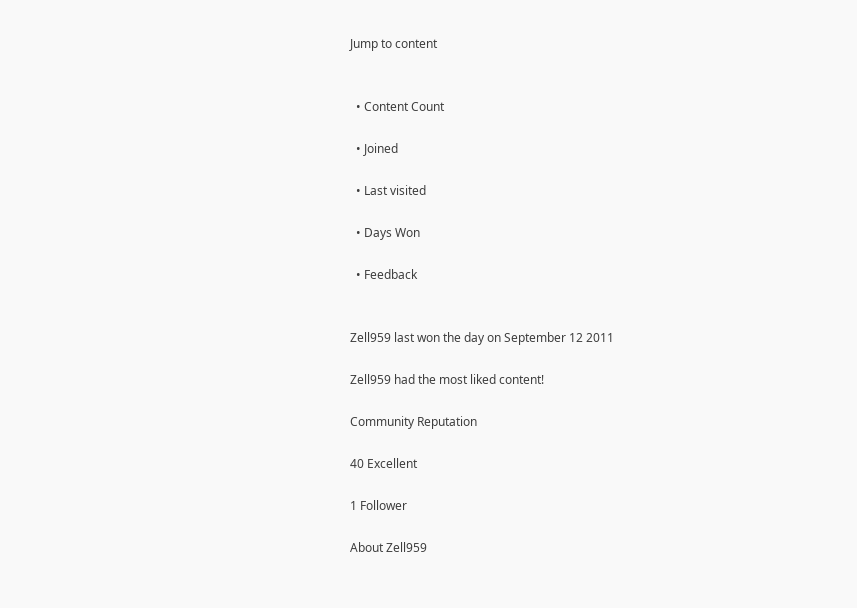Jump to content


  • Content Count

  • Joined

  • Last visited

  • Days Won

  • Feedback


Zell959 last won the day on September 12 2011

Zell959 had the most liked content!

Community Reputation

40 Excellent

1 Follower

About Zell959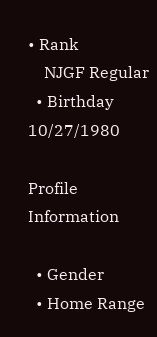• Rank
    NJGF Regular
  • Birthday 10/27/1980

Profile Information

  • Gender
  • Home Range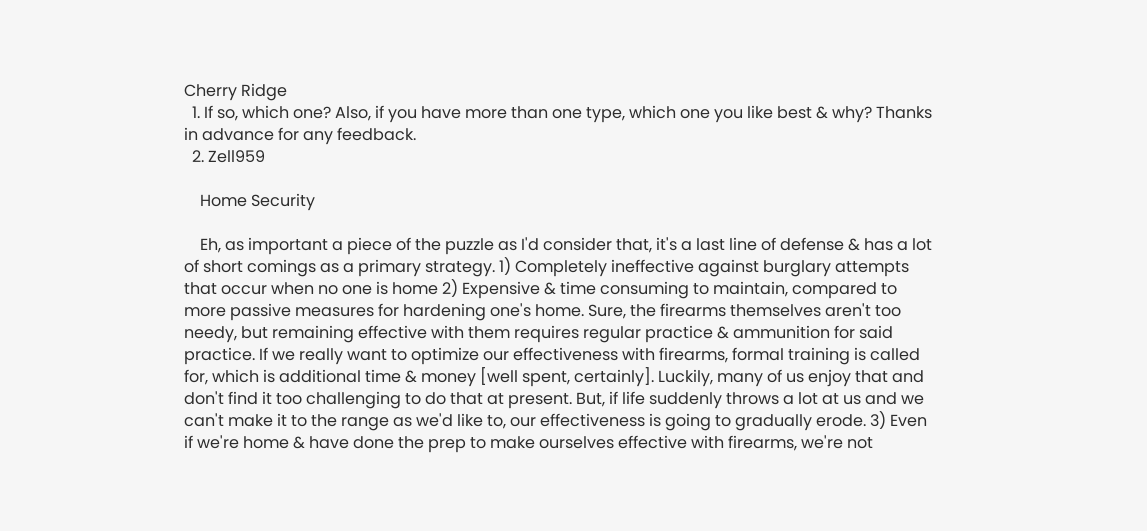Cherry Ridge
  1. If so, which one? Also, if you have more than one type, which one you like best & why? Thanks in advance for any feedback.
  2. Zell959

    Home Security

    Eh, as important a piece of the puzzle as I'd consider that, it's a last line of defense & has a lot of short comings as a primary strategy. 1) Completely ineffective against burglary attempts that occur when no one is home 2) Expensive & time consuming to maintain, compared to more passive measures for hardening one's home. Sure, the firearms themselves aren't too needy, but remaining effective with them requires regular practice & ammunition for said practice. If we really want to optimize our effectiveness with firearms, formal training is called for, which is additional time & money [well spent, certainly]. Luckily, many of us enjoy that and don't find it too challenging to do that at present. But, if life suddenly throws a lot at us and we can't make it to the range as we'd like to, our effectiveness is going to gradually erode. 3) Even if we're home & have done the prep to make ourselves effective with firearms, we're not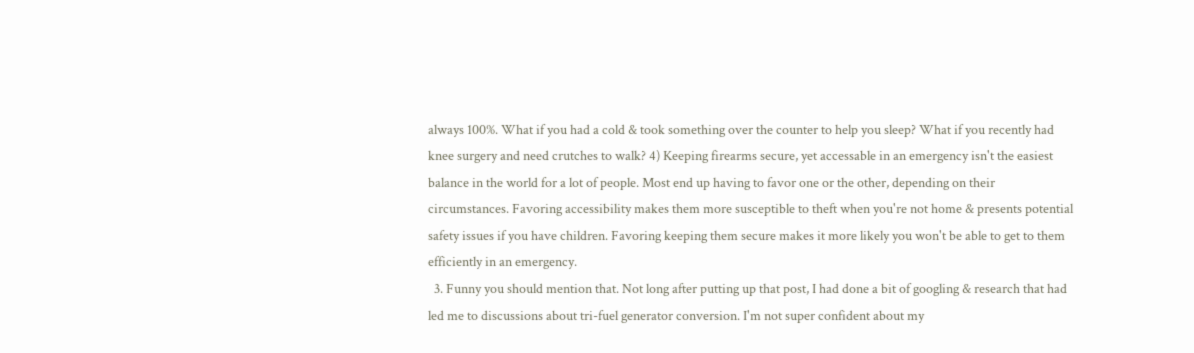always 100%. What if you had a cold & took something over the counter to help you sleep? What if you recently had knee surgery and need crutches to walk? 4) Keeping firearms secure, yet accessable in an emergency isn't the easiest balance in the world for a lot of people. Most end up having to favor one or the other, depending on their circumstances. Favoring accessibility makes them more susceptible to theft when you're not home & presents potential safety issues if you have children. Favoring keeping them secure makes it more likely you won't be able to get to them efficiently in an emergency.
  3. Funny you should mention that. Not long after putting up that post, I had done a bit of googling & research that had led me to discussions about tri-fuel generator conversion. I'm not super confident about my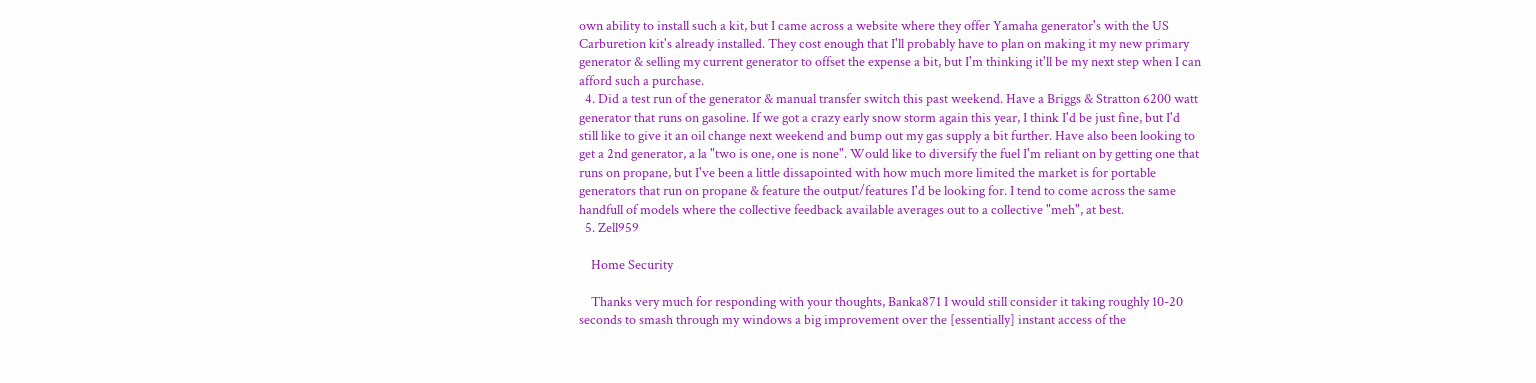own ability to install such a kit, but I came across a website where they offer Yamaha generator's with the US Carburetion kit's already installed. They cost enough that I'll probably have to plan on making it my new primary generator & selling my current generator to offset the expense a bit, but I'm thinking it'll be my next step when I can afford such a purchase.
  4. Did a test run of the generator & manual transfer switch this past weekend. Have a Briggs & Stratton 6200 watt generator that runs on gasoline. If we got a crazy early snow storm again this year, I think I'd be just fine, but I'd still like to give it an oil change next weekend and bump out my gas supply a bit further. Have also been looking to get a 2nd generator, a la "two is one, one is none". Would like to diversify the fuel I'm reliant on by getting one that runs on propane, but I've been a little dissapointed with how much more limited the market is for portable generators that run on propane & feature the output/features I'd be looking for. I tend to come across the same handfull of models where the collective feedback available averages out to a collective "meh", at best.
  5. Zell959

    Home Security

    Thanks very much for responding with your thoughts, Banka871 I would still consider it taking roughly 10-20 seconds to smash through my windows a big improvement over the [essentially] instant access of the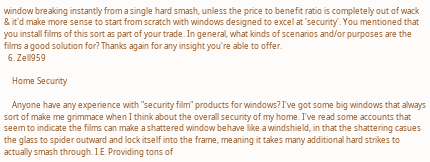window breaking instantly from a single hard smash, unless the price to benefit ratio is completely out of wack & it'd make more sense to start from scratch with windows designed to excel at 'security'. You mentioned that you install films of this sort as part of your trade. In general, what kinds of scenarios and/or purposes are the films a good solution for? Thanks again for any insight you're able to offer.
  6. Zell959

    Home Security

    Anyone have any experience with "security film" products for windows? I've got some big windows that always sort of make me grimmace when I think about the overall security of my home. I've read some accounts that seem to indicate the films can make a shattered window behave like a windshield, in that the shattering casues the glass to spider outward and lock itself into the frame, meaning it takes many additional hard strikes to actually smash through. I.E. Providing tons of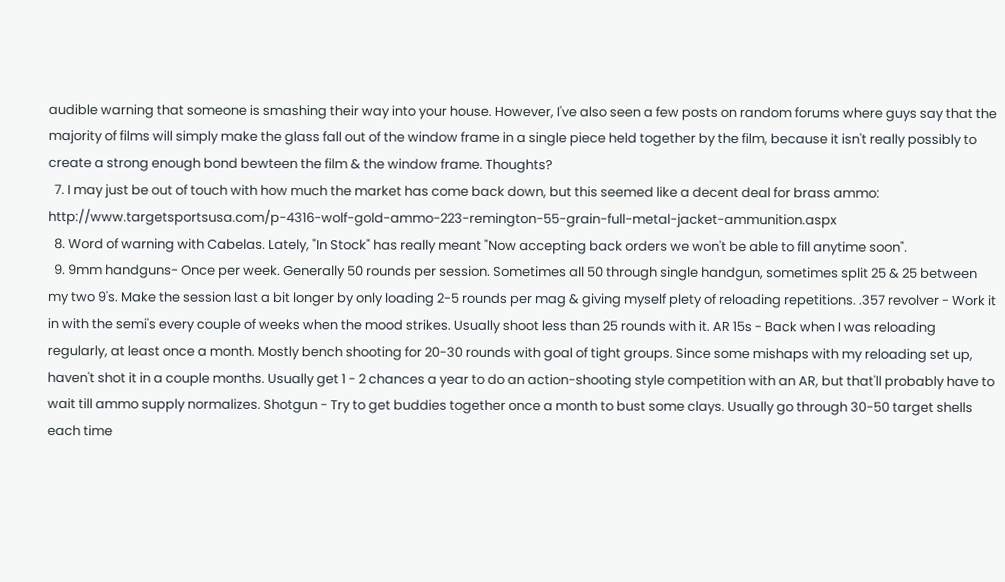audible warning that someone is smashing their way into your house. However, I've also seen a few posts on random forums where guys say that the majority of films will simply make the glass fall out of the window frame in a single piece held together by the film, because it isn't really possibly to create a strong enough bond bewteen the film & the window frame. Thoughts?
  7. I may just be out of touch with how much the market has come back down, but this seemed like a decent deal for brass ammo: http://www.targetsportsusa.com/p-4316-wolf-gold-ammo-223-remington-55-grain-full-metal-jacket-ammunition.aspx
  8. Word of warning with Cabelas. Lately, "In Stock" has really meant "Now accepting back orders we won't be able to fill anytime soon".
  9. 9mm handguns- Once per week. Generally 50 rounds per session. Sometimes all 50 through single handgun, sometimes split 25 & 25 between my two 9's. Make the session last a bit longer by only loading 2-5 rounds per mag & giving myself plety of reloading repetitions. .357 revolver - Work it in with the semi's every couple of weeks when the mood strikes. Usually shoot less than 25 rounds with it. AR 15s - Back when I was reloading regularly, at least once a month. Mostly bench shooting for 20-30 rounds with goal of tight groups. Since some mishaps with my reloading set up, haven't shot it in a couple months. Usually get 1 - 2 chances a year to do an action-shooting style competition with an AR, but that'll probably have to wait till ammo supply normalizes. Shotgun - Try to get buddies together once a month to bust some clays. Usually go through 30-50 target shells each time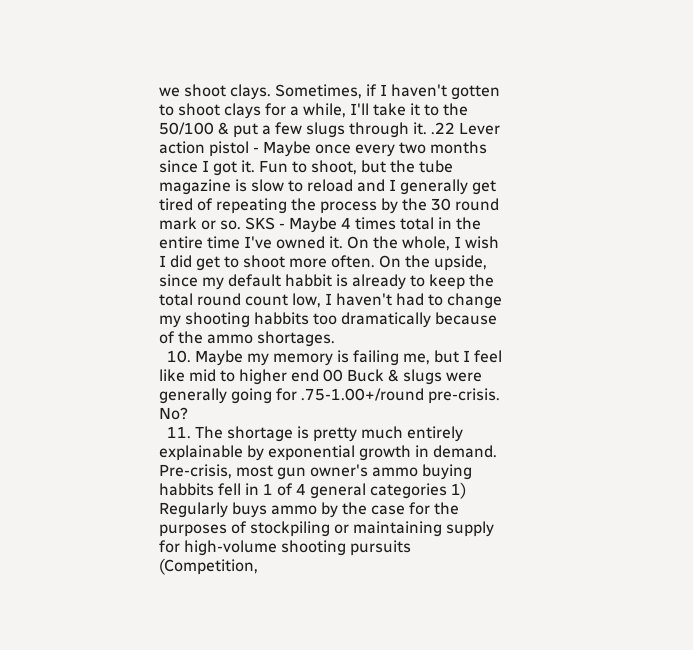we shoot clays. Sometimes, if I haven't gotten to shoot clays for a while, I'll take it to the 50/100 & put a few slugs through it. .22 Lever action pistol - Maybe once every two months since I got it. Fun to shoot, but the tube magazine is slow to reload and I generally get tired of repeating the process by the 30 round mark or so. SKS - Maybe 4 times total in the entire time I've owned it. On the whole, I wish I did get to shoot more often. On the upside, since my default habbit is already to keep the total round count low, I haven't had to change my shooting habbits too dramatically because of the ammo shortages.
  10. Maybe my memory is failing me, but I feel like mid to higher end 00 Buck & slugs were generally going for .75-1.00+/round pre-crisis. No?
  11. The shortage is pretty much entirely explainable by exponential growth in demand. Pre-crisis, most gun owner's ammo buying habbits fell in 1 of 4 general categories 1) Regularly buys ammo by the case for the purposes of stockpiling or maintaining supply for high-volume shooting pursuits (Competition,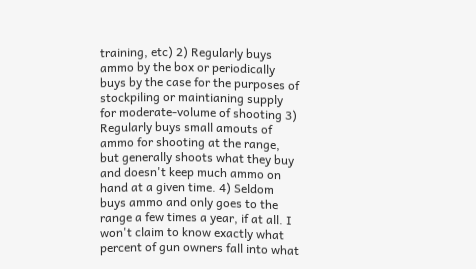training, etc) 2) Regularly buys ammo by the box or periodically buys by the case for the purposes of stockpiling or maintianing supply for moderate-volume of shooting 3) Regularly buys small amouts of ammo for shooting at the range, but generally shoots what they buy and doesn't keep much ammo on hand at a given time. 4) Seldom buys ammo and only goes to the range a few times a year, if at all. I won't claim to know exactly what percent of gun owners fall into what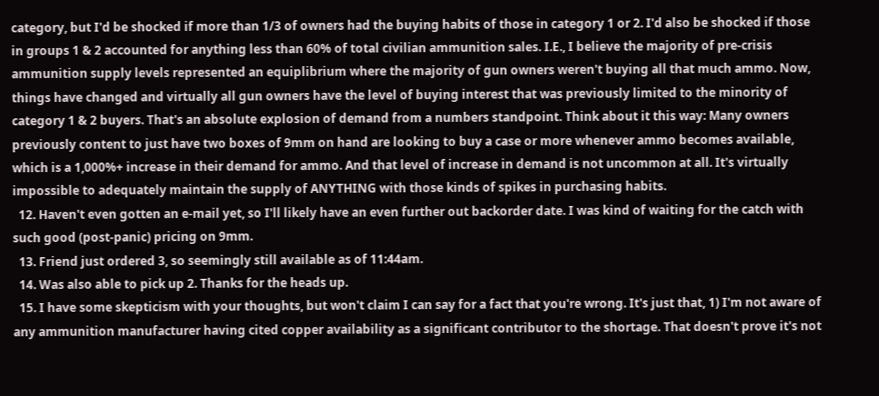category, but I'd be shocked if more than 1/3 of owners had the buying habits of those in category 1 or 2. I'd also be shocked if those in groups 1 & 2 accounted for anything less than 60% of total civilian ammunition sales. I.E., I believe the majority of pre-crisis ammunition supply levels represented an equiplibrium where the majority of gun owners weren't buying all that much ammo. Now, things have changed and virtually all gun owners have the level of buying interest that was previously limited to the minority of category 1 & 2 buyers. That's an absolute explosion of demand from a numbers standpoint. Think about it this way: Many owners previously content to just have two boxes of 9mm on hand are looking to buy a case or more whenever ammo becomes available, which is a 1,000%+ increase in their demand for ammo. And that level of increase in demand is not uncommon at all. It's virtually impossible to adequately maintain the supply of ANYTHING with those kinds of spikes in purchasing habits.
  12. Haven't even gotten an e-mail yet, so I'll likely have an even further out backorder date. I was kind of waiting for the catch with such good (post-panic) pricing on 9mm.
  13. Friend just ordered 3, so seemingly still available as of 11:44am.
  14. Was also able to pick up 2. Thanks for the heads up.
  15. I have some skepticism with your thoughts, but won't claim I can say for a fact that you're wrong. It's just that, 1) I'm not aware of any ammunition manufacturer having cited copper availability as a significant contributor to the shortage. That doesn't prove it's not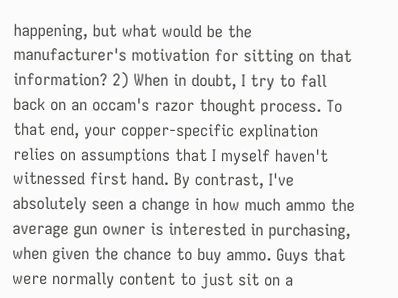happening, but what would be the manufacturer's motivation for sitting on that information? 2) When in doubt, I try to fall back on an occam's razor thought process. To that end, your copper-specific explination relies on assumptions that I myself haven't witnessed first hand. By contrast, I've absolutely seen a change in how much ammo the average gun owner is interested in purchasing, when given the chance to buy ammo. Guys that were normally content to just sit on a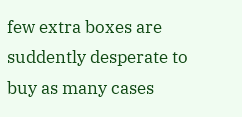few extra boxes are suddently desperate to buy as many cases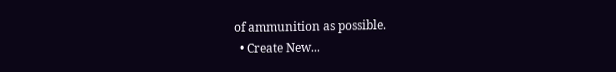of ammunition as possible.
  • Create New...